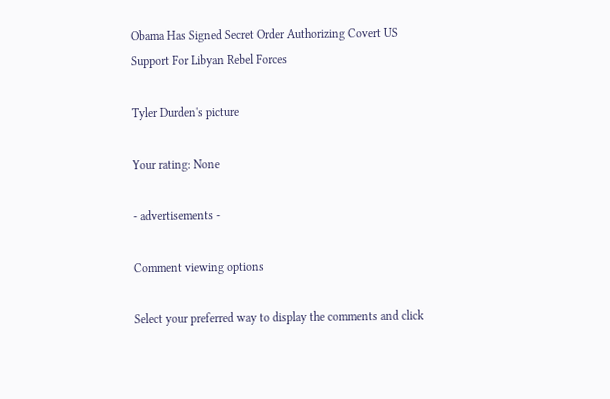Obama Has Signed Secret Order Authorizing Covert US Support For Libyan Rebel Forces

Tyler Durden's picture

Your rating: None

- advertisements -

Comment viewing options

Select your preferred way to display the comments and click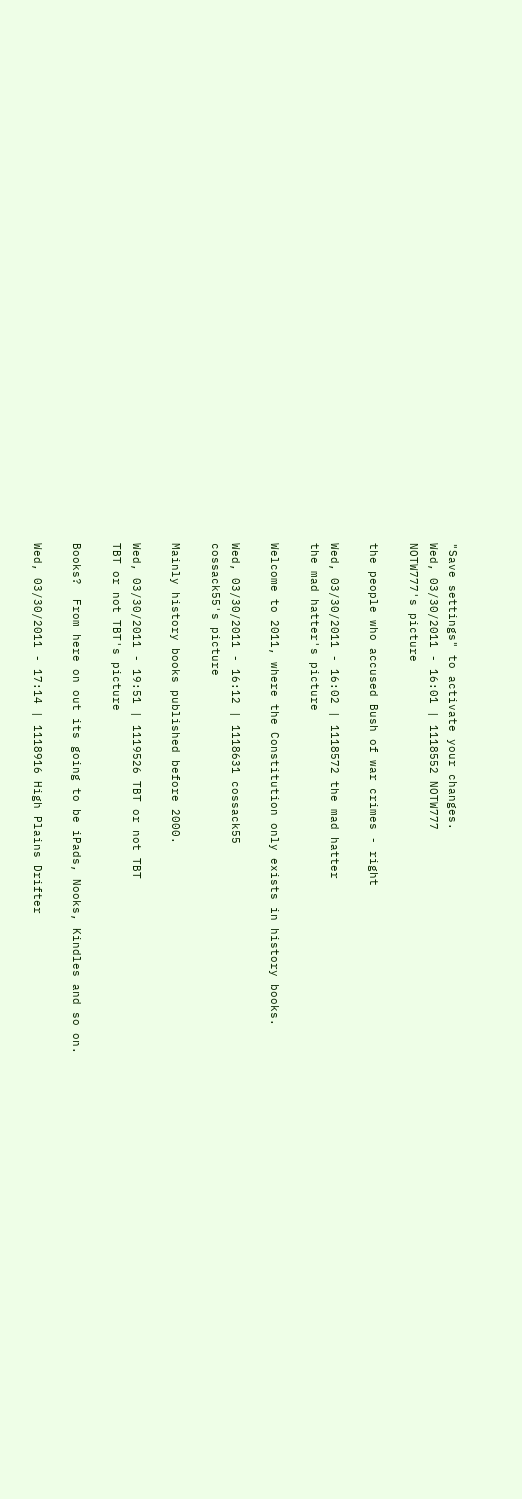"Save settings" to activate your changes.
Wed, 03/30/2011 - 16:01 | 1118552 NOTW777
NOTW777's picture

the people who accused Bush of war crimes - right

Wed, 03/30/2011 - 16:02 | 1118572 the mad hatter
the mad hatter's picture

Welcome to 2011, where the Constitution only exists in history books.

Wed, 03/30/2011 - 16:12 | 1118631 cossack55
cossack55's picture

Mainly history books published before 2000.

Wed, 03/30/2011 - 19:51 | 1119526 TBT or not TBT
TBT or not TBT's picture

Books?  From here on out its going to be iPads, Nooks, Kindles and so on.

Wed, 03/30/2011 - 17:14 | 1118916 High Plains Drifter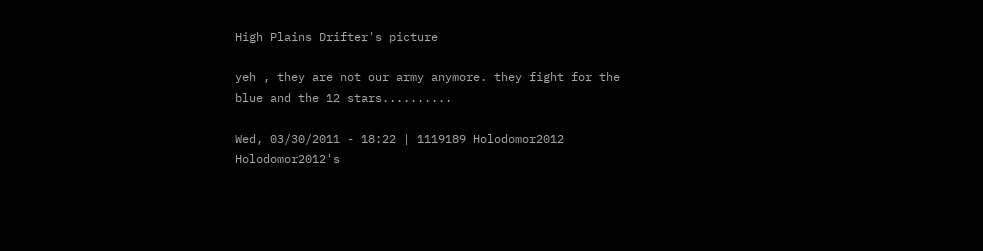High Plains Drifter's picture

yeh , they are not our army anymore. they fight for the blue and the 12 stars..........

Wed, 03/30/2011 - 18:22 | 1119189 Holodomor2012
Holodomor2012's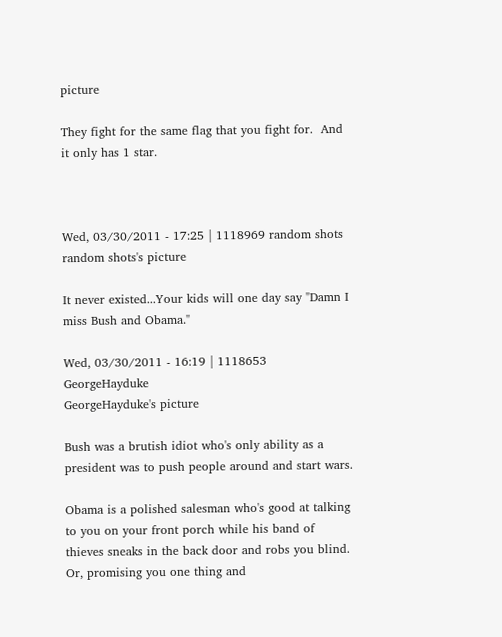picture

They fight for the same flag that you fight for.  And it only has 1 star.



Wed, 03/30/2011 - 17:25 | 1118969 random shots
random shots's picture

It never existed...Your kids will one day say "Damn I miss Bush and Obama."

Wed, 03/30/2011 - 16:19 | 1118653 GeorgeHayduke
GeorgeHayduke's picture

Bush was a brutish idiot who's only ability as a president was to push people around and start wars.

Obama is a polished salesman who's good at talking to you on your front porch while his band of thieves sneaks in the back door and robs you blind. Or, promising you one thing and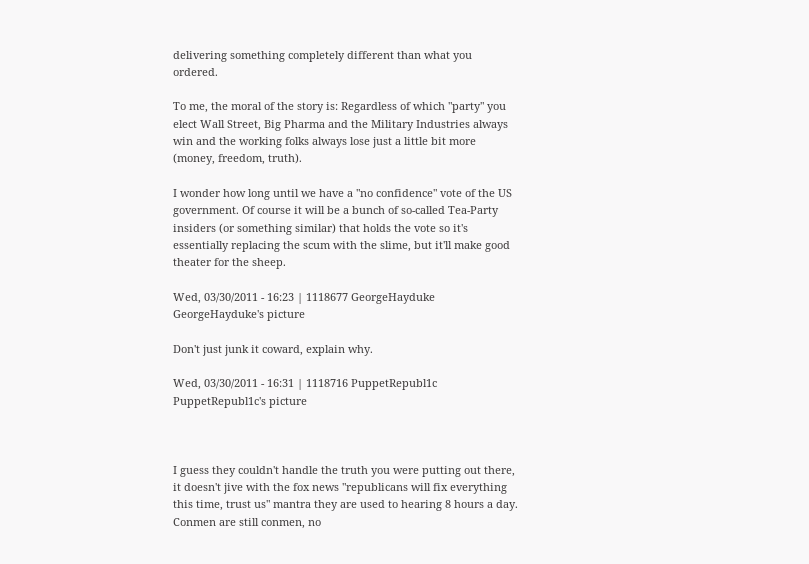delivering something completely different than what you ordered.

To me, the moral of the story is: Regardless of which "party" you elect Wall Street, Big Pharma and the Military Industries always win and the working folks always lose just a little bit more (money, freedom, truth).

I wonder how long until we have a "no confidence" vote of the US government. Of course it will be a bunch of so-called Tea-Party insiders (or something similar) that holds the vote so it's essentially replacing the scum with the slime, but it'll make good theater for the sheep.

Wed, 03/30/2011 - 16:23 | 1118677 GeorgeHayduke
GeorgeHayduke's picture

Don't just junk it coward, explain why.

Wed, 03/30/2011 - 16:31 | 1118716 PuppetRepubl1c
PuppetRepubl1c's picture



I guess they couldn't handle the truth you were putting out there, it doesn't jive with the fox news "republicans will fix everything this time, trust us" mantra they are used to hearing 8 hours a day.  Conmen are still conmen, no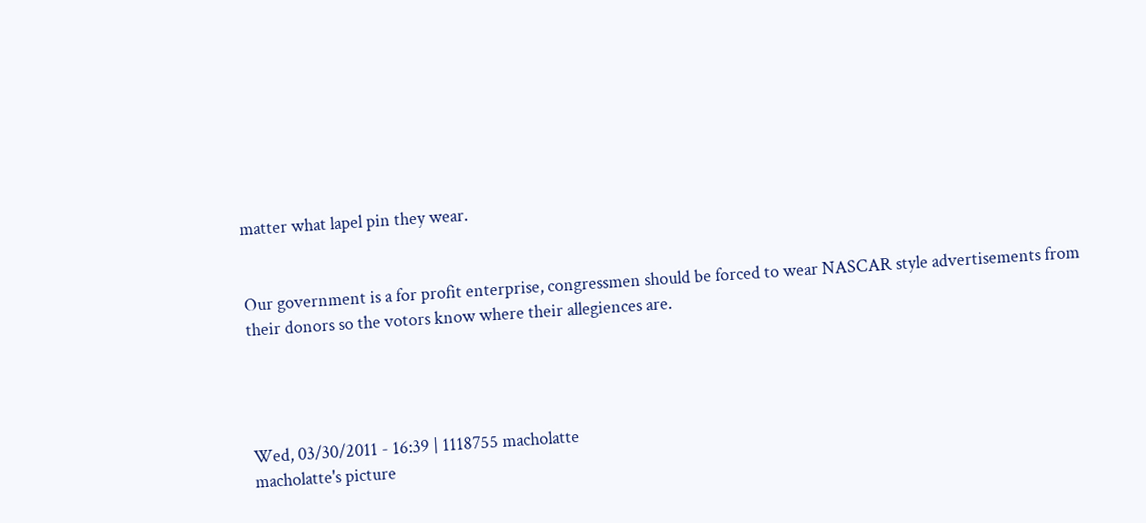matter what lapel pin they wear.


Our government is a for profit enterprise, congressmen should be forced to wear NASCAR style advertisements from their donors so the votors know where their allegiences are.




Wed, 03/30/2011 - 16:39 | 1118755 macholatte
macholatte's picture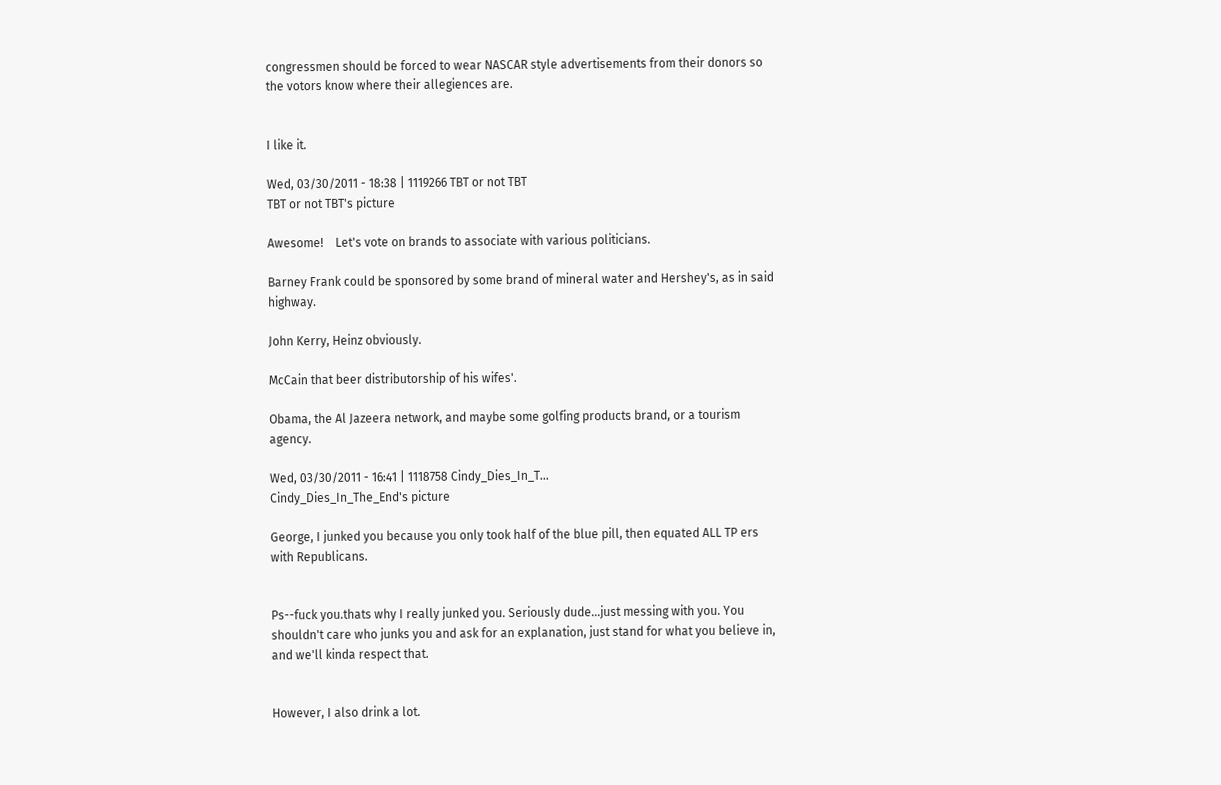congressmen should be forced to wear NASCAR style advertisements from their donors so the votors know where their allegiences are.


I like it.

Wed, 03/30/2011 - 18:38 | 1119266 TBT or not TBT
TBT or not TBT's picture

Awesome!    Let's vote on brands to associate with various politicians.

Barney Frank could be sponsored by some brand of mineral water and Hershey's, as in said highway.

John Kerry, Heinz obviously.

McCain that beer distributorship of his wifes'.

Obama, the Al Jazeera network, and maybe some golfing products brand, or a tourism agency.

Wed, 03/30/2011 - 16:41 | 1118758 Cindy_Dies_In_T...
Cindy_Dies_In_The_End's picture

George, I junked you because you only took half of the blue pill, then equated ALL TP ers with Republicans.


Ps--fuck you.thats why I really junked you. Seriously dude...just messing with you. You shouldn't care who junks you and ask for an explanation, just stand for what you believe in, and we'll kinda respect that.


However, I also drink a lot.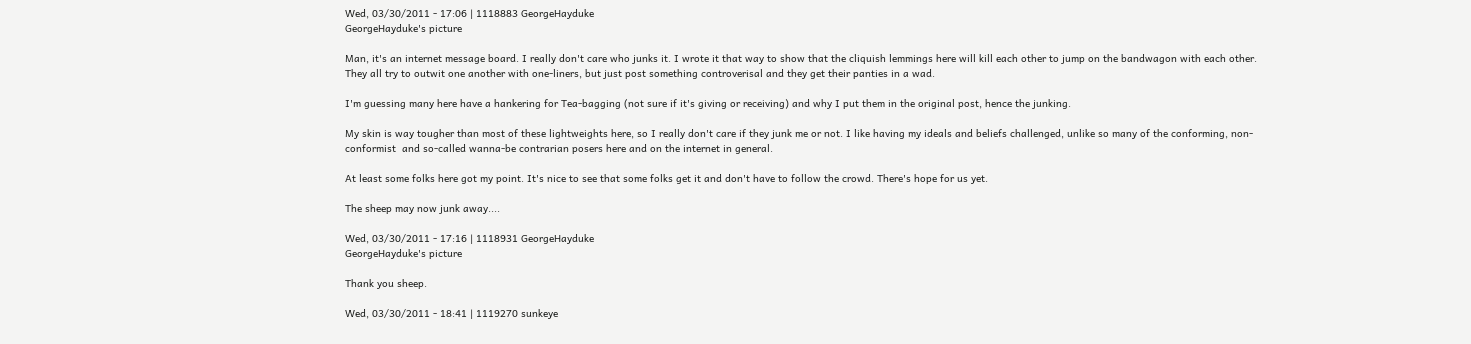Wed, 03/30/2011 - 17:06 | 1118883 GeorgeHayduke
GeorgeHayduke's picture

Man, it's an internet message board. I really don't care who junks it. I wrote it that way to show that the cliquish lemmings here will kill each other to jump on the bandwagon with each other. They all try to outwit one another with one-liners, but just post something controverisal and they get their panties in a wad.

I'm guessing many here have a hankering for Tea-bagging (not sure if it's giving or receiving) and why I put them in the original post, hence the junking.

My skin is way tougher than most of these lightweights here, so I really don't care if they junk me or not. I like having my ideals and beliefs challenged, unlike so many of the conforming, non-conformist  and so-called wanna-be contrarian posers here and on the internet in general.

At least some folks here got my point. It's nice to see that some folks get it and don't have to follow the crowd. There's hope for us yet.

The sheep may now junk away....

Wed, 03/30/2011 - 17:16 | 1118931 GeorgeHayduke
GeorgeHayduke's picture

Thank you sheep.

Wed, 03/30/2011 - 18:41 | 1119270 sunkeye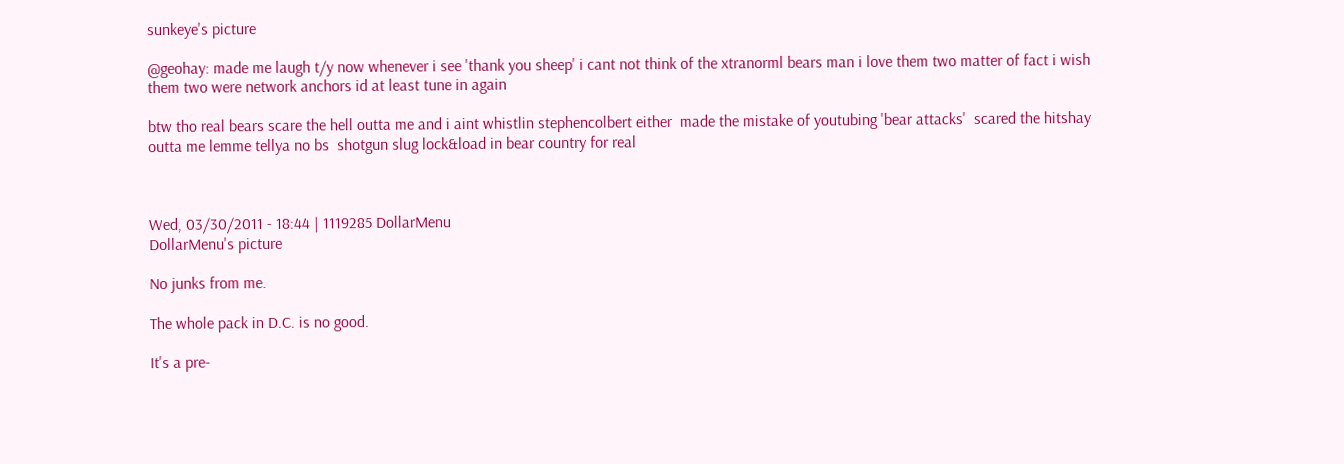sunkeye's picture

@geohay: made me laugh t/y now whenever i see 'thank you sheep' i cant not think of the xtranorml bears man i love them two matter of fact i wish them two were network anchors id at least tune in again

btw tho real bears scare the hell outta me and i aint whistlin stephencolbert either  made the mistake of youtubing 'bear attacks'  scared the hitshay outta me lemme tellya no bs  shotgun slug lock&load in bear country for real



Wed, 03/30/2011 - 18:44 | 1119285 DollarMenu
DollarMenu's picture

No junks from me.

The whole pack in D.C. is no good.

It's a pre-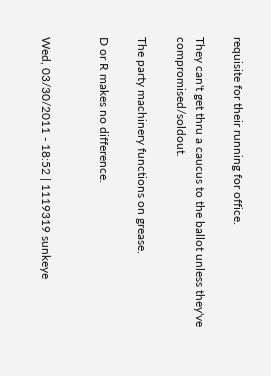requisite for their running for office.

They can't get thru a caucus to the ballot unless they've compromised/soldout.

The party machinery functions on grease.

D or R makes no difference.


Wed, 03/30/2011 - 18:52 | 1119319 sunkeye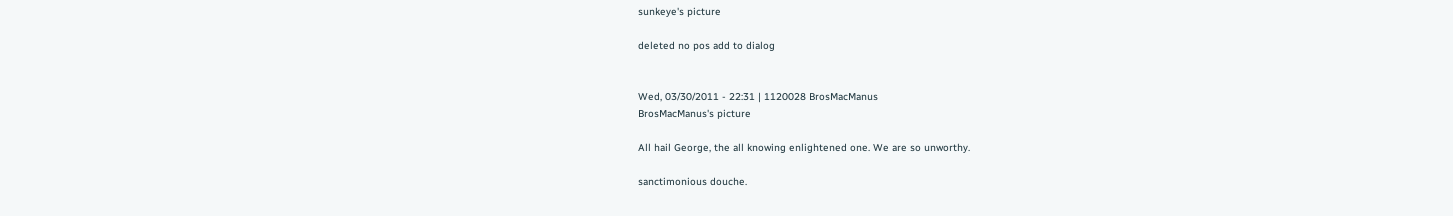sunkeye's picture

deleted no pos add to dialog


Wed, 03/30/2011 - 22:31 | 1120028 BrosMacManus
BrosMacManus's picture

All hail George, the all knowing enlightened one. We are so unworthy.

sanctimonious douche.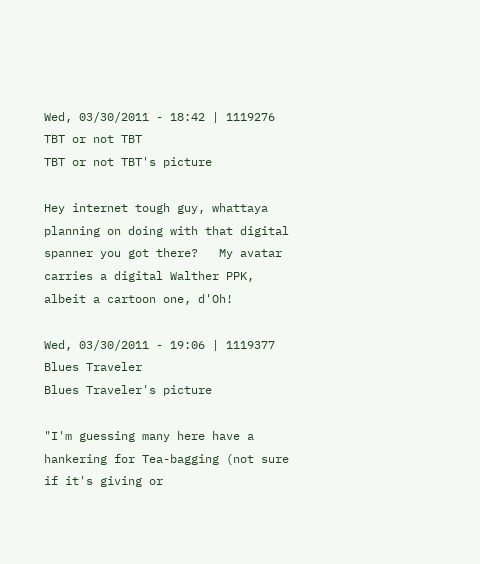Wed, 03/30/2011 - 18:42 | 1119276 TBT or not TBT
TBT or not TBT's picture

Hey internet tough guy, whattaya planning on doing with that digital spanner you got there?   My avatar carries a digital Walther PPK, albeit a cartoon one, d'Oh!

Wed, 03/30/2011 - 19:06 | 1119377 Blues Traveler
Blues Traveler's picture

"I'm guessing many here have a hankering for Tea-bagging (not sure if it's giving or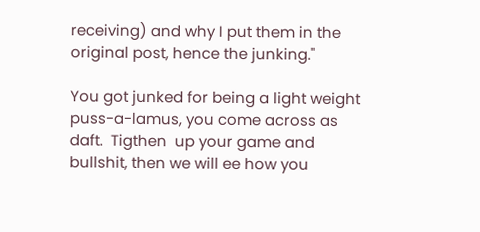receiving) and why I put them in the original post, hence the junking."

You got junked for being a light weight puss-a-lamus, you come across as daft.  Tigthen  up your game and bullshit, then we will ee how you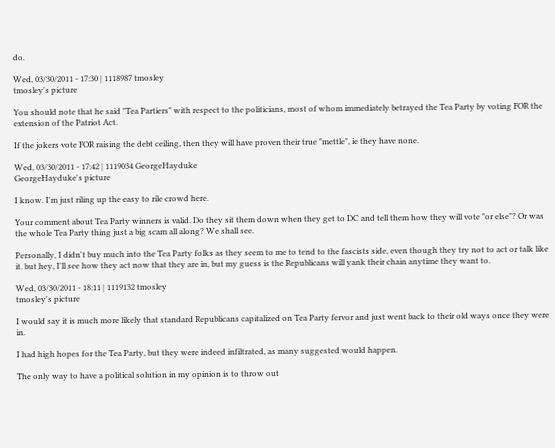do.

Wed, 03/30/2011 - 17:30 | 1118987 tmosley
tmosley's picture

You should note that he said "Tea Partiers" with respect to the politicians, most of whom immediately betrayed the Tea Party by voting FOR the extension of the Patriot Act.

If the jokers vote FOR raising the debt ceiling, then they will have proven their true "mettle", ie they have none.

Wed, 03/30/2011 - 17:42 | 1119034 GeorgeHayduke
GeorgeHayduke's picture

I know. I'm just riling up the easy to rile crowd here.

Your comment about Tea Party winners is valid. Do they sit them down when they get to DC and tell them how they will vote "or else"? Or was the whole Tea Party thing just a big scam all along? We shall see.

Personally, I didn't buy much into the Tea Party folks as they seem to me to tend to the fascists side, even though they try not to act or talk like it. but hey, I'll see how they act now that they are in, but my guess is the Republicans will yank their chain anytime they want to.

Wed, 03/30/2011 - 18:11 | 1119132 tmosley
tmosley's picture

I would say it is much more likely that standard Republicans capitalized on Tea Party fervor and just went back to their old ways once they were in.

I had high hopes for the Tea Party, but they were indeed infiltrated, as many suggested would happen.

The only way to have a political solution in my opinion is to throw out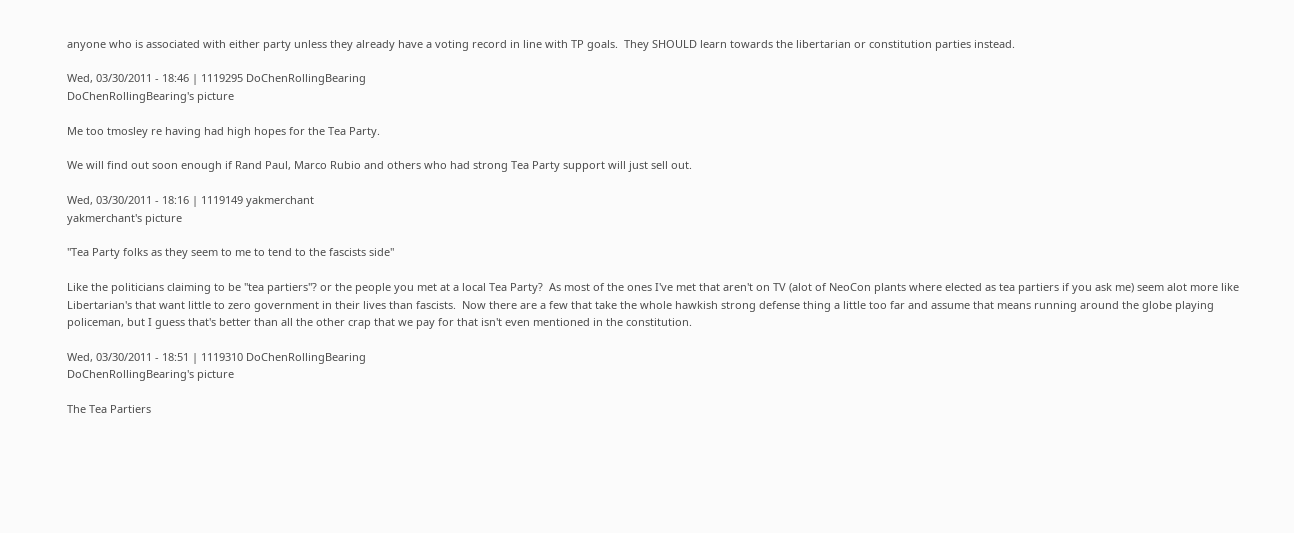anyone who is associated with either party unless they already have a voting record in line with TP goals.  They SHOULD learn towards the libertarian or constitution parties instead.

Wed, 03/30/2011 - 18:46 | 1119295 DoChenRollingBearing
DoChenRollingBearing's picture

Me too tmosley re having had high hopes for the Tea Party.

We will find out soon enough if Rand Paul, Marco Rubio and others who had strong Tea Party support will just sell out.

Wed, 03/30/2011 - 18:16 | 1119149 yakmerchant
yakmerchant's picture

"Tea Party folks as they seem to me to tend to the fascists side"

Like the politicians claiming to be "tea partiers"? or the people you met at a local Tea Party?  As most of the ones I've met that aren't on TV (alot of NeoCon plants where elected as tea partiers if you ask me) seem alot more like Libertarian's that want little to zero government in their lives than fascists.  Now there are a few that take the whole hawkish strong defense thing a little too far and assume that means running around the globe playing policeman, but I guess that's better than all the other crap that we pay for that isn't even mentioned in the constitution.

Wed, 03/30/2011 - 18:51 | 1119310 DoChenRollingBearing
DoChenRollingBearing's picture

The Tea Partiers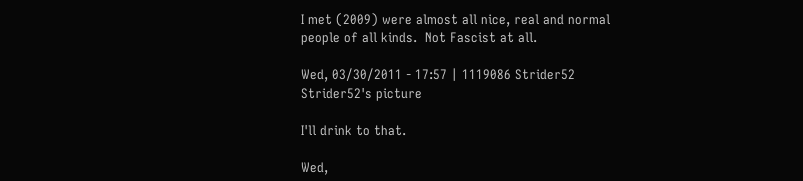I met (2009) were almost all nice, real and normal people of all kinds.  Not Fascist at all.

Wed, 03/30/2011 - 17:57 | 1119086 Strider52
Strider52's picture

I'll drink to that.

Wed,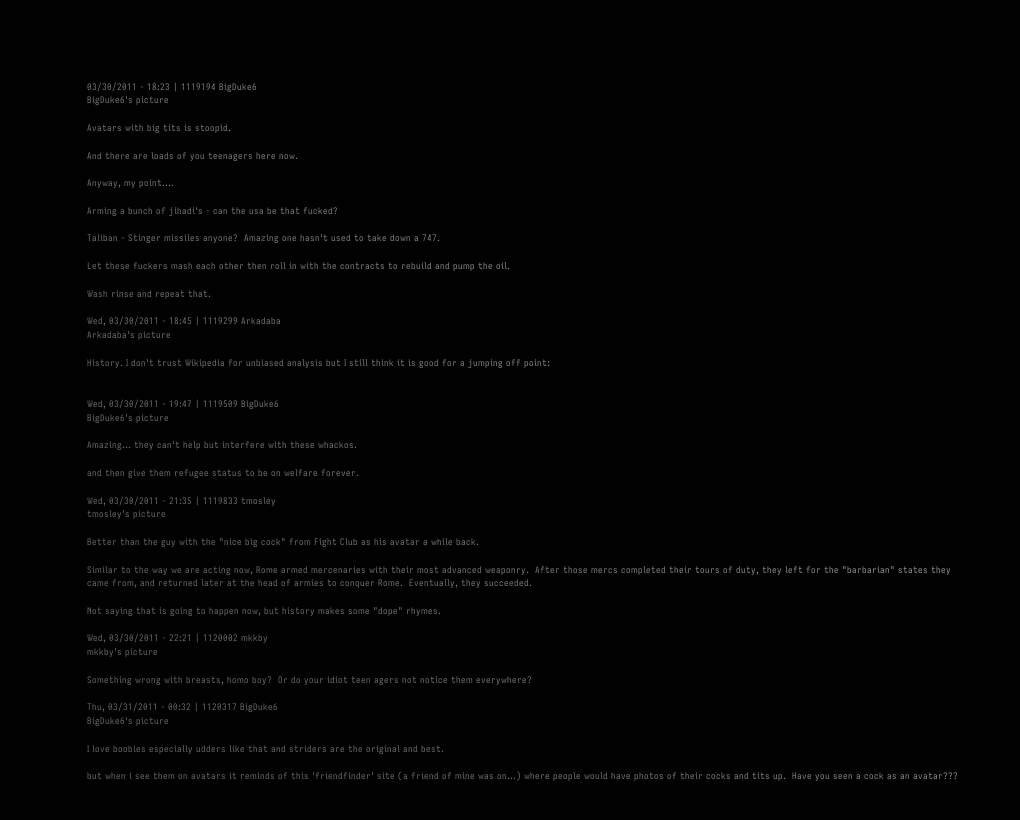03/30/2011 - 18:23 | 1119194 BigDuke6
BigDuke6's picture

Avatars with big tits is stoopid.

And there are loads of you teenagers here now.

Anyway, my point....

Arming a bunch of jihadi's - can the usa be that fucked?

Taliban - Stinger missiles anyone?  Amazing one hasn't used to take down a 747.

Let these fuckers mash each other then roll in with the contracts to rebuild and pump the oil.

Wash rinse and repeat that.

Wed, 03/30/2011 - 18:45 | 1119299 Arkadaba
Arkadaba's picture

History. I don't trust Wikipedia for unbiased analysis but I still think it is good for a jumping off point:


Wed, 03/30/2011 - 19:47 | 1119509 BigDuke6
BigDuke6's picture

Amazing... they can't help but interfere with these whackos.

and then give them refugee status to be on welfare forever.

Wed, 03/30/2011 - 21:35 | 1119833 tmosley
tmosley's picture

Better than the guy with the "nice big cock" from Fight Club as his avatar a while back.

Similar to the way we are acting now, Rome armed mercenaries with their most advanced weaponry.  After those mercs completed their tours of duty, they left for the "barbarian" states they came from, and returned later at the head of armies to conquer Rome.  Eventually, they succeeded.

Not saying that is going to happen now, but history makes some "dope" rhymes.

Wed, 03/30/2011 - 22:21 | 1120002 mkkby
mkkby's picture

Something wrong with breasts, homo boy?  Or do your idiot teen agers not notice them everywhere?

Thu, 03/31/2011 - 00:32 | 1120317 BigDuke6
BigDuke6's picture

I love boobies especially udders like that and striders are the original and best.

but when i see them on avatars it reminds of this 'friendfinder' site (a friend of mine was on...) where people would have photos of their cocks and tits up.  Have you seen a cock as an avatar???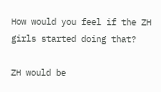How would you feel if the ZH girls started doing that?

ZH would be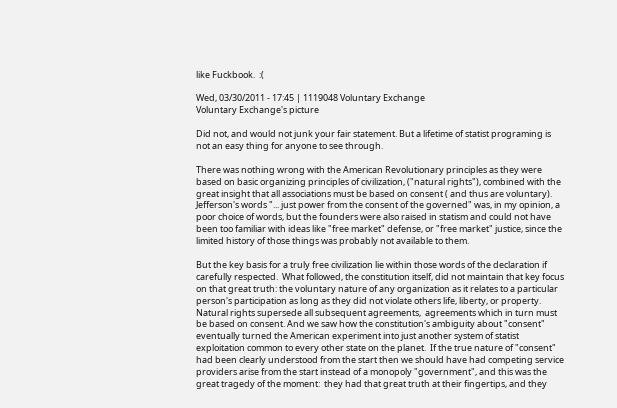like Fuckbook.  :(

Wed, 03/30/2011 - 17:45 | 1119048 Voluntary Exchange
Voluntary Exchange's picture

Did not, and would not junk your fair statement. But a lifetime of statist programing is not an easy thing for anyone to see through.

There was nothing wrong with the American Revolutionary principles as they were based on basic organizing principles of civilization, ("natural rights"), combined with the great insight that all associations must be based on consent ( and thus are voluntary). Jefferson's words "... just power from the consent of the governed" was, in my opinion, a poor choice of words, but the founders were also raised in statism and could not have been too familiar with ideas like "free market" defense, or "free market" justice, since the limited history of those things was probably not available to them.

But the key basis for a truly free civilization lie within those words of the declaration if carefully respected.  What followed, the constitution itself, did not maintain that key focus on that great truth: the voluntary nature of any organization as it relates to a particular person's participation as long as they did not violate others life, liberty, or property. Natural rights supersede all subsequent agreements,  agreements which in turn must be based on consent. And we saw how the constitution's ambiguity about "consent" eventually turned the American experiment into just another system of statist exploitation common to every other state on the planet.  If the true nature of "consent" had been clearly understood from the start then we should have had competing service providers arise from the start instead of a monopoly "government", and this was the great tragedy of the moment:  they had that great truth at their fingertips, and they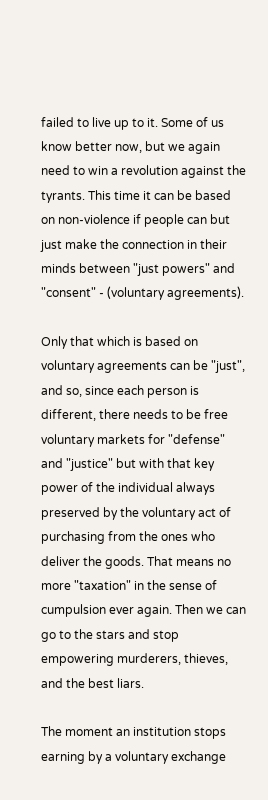failed to live up to it. Some of us know better now, but we again need to win a revolution against the tyrants. This time it can be based on non-violence if people can but just make the connection in their minds between "just powers" and "consent" - (voluntary agreements).

Only that which is based on voluntary agreements can be "just", and so, since each person is different, there needs to be free voluntary markets for "defense" and "justice" but with that key power of the individual always preserved by the voluntary act of purchasing from the ones who deliver the goods. That means no more "taxation" in the sense of cumpulsion ever again. Then we can go to the stars and stop empowering murderers, thieves, and the best liars.

The moment an institution stops earning by a voluntary exchange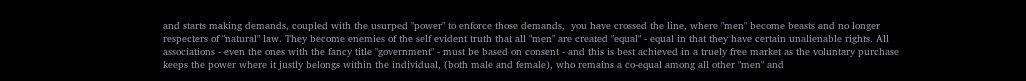and starts making demands, coupled with the usurped "power" to enforce those demands,  you have crossed the line, where "men" become beasts and no longer respecters of "natural" law. They become enemies of the self evident truth that all "men" are created "equal" - equal in that they have certain unalienable rights. All associations - even the ones with the fancy title "government" - must be based on consent - and this is best achieved in a truely free market as the voluntary purchase keeps the power where it justly belongs within the individual, (both male and female), who remains a co-equal among all other "men" and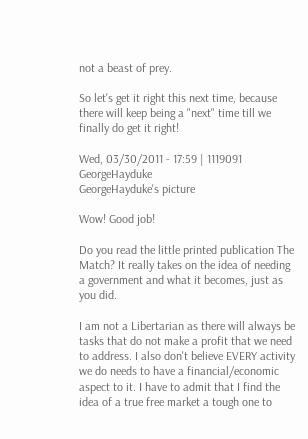not a beast of prey.

So let's get it right this next time, because there will keep being a "next" time till we finally do get it right!

Wed, 03/30/2011 - 17:59 | 1119091 GeorgeHayduke
GeorgeHayduke's picture

Wow! Good job!

Do you read the little printed publication The Match? It really takes on the idea of needing a government and what it becomes, just as you did.

I am not a Libertarian as there will always be tasks that do not make a profit that we need to address. I also don't believe EVERY activity we do needs to have a financial/economic aspect to it. I have to admit that I find the idea of a true free market a tough one to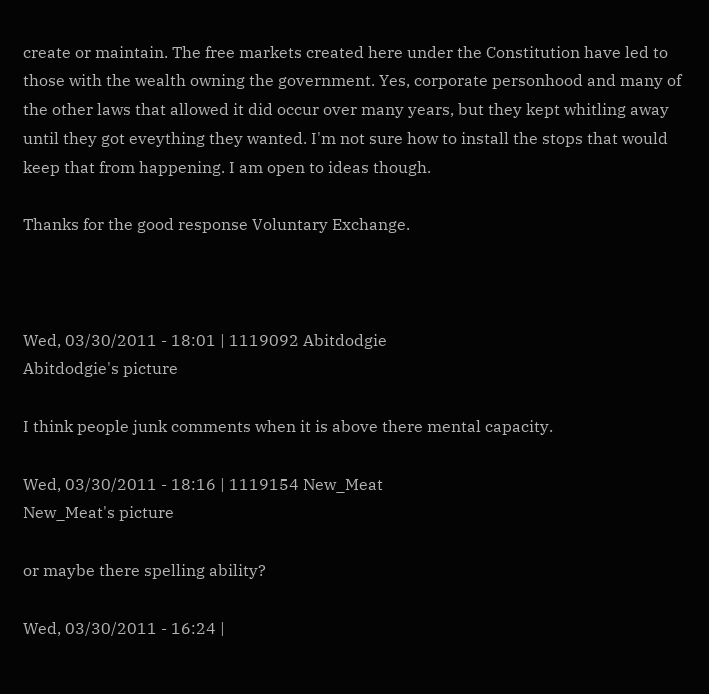create or maintain. The free markets created here under the Constitution have led to those with the wealth owning the government. Yes, corporate personhood and many of the other laws that allowed it did occur over many years, but they kept whitling away until they got eveything they wanted. I'm not sure how to install the stops that would keep that from happening. I am open to ideas though.

Thanks for the good response Voluntary Exchange.



Wed, 03/30/2011 - 18:01 | 1119092 Abitdodgie
Abitdodgie's picture

I think people junk comments when it is above there mental capacity.

Wed, 03/30/2011 - 18:16 | 1119154 New_Meat
New_Meat's picture

or maybe there spelling ability?

Wed, 03/30/2011 - 16:24 |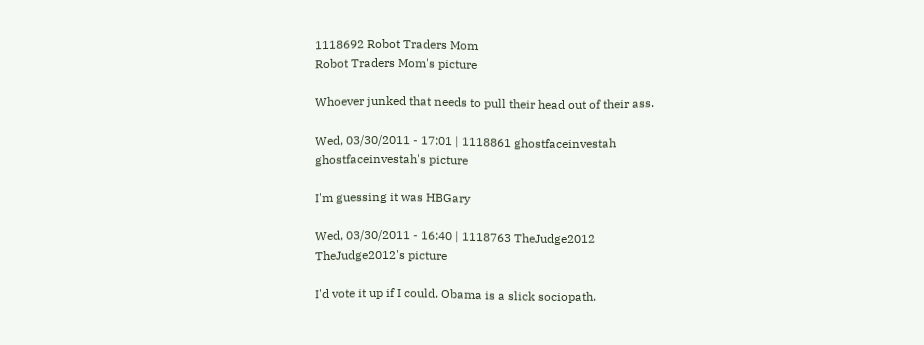1118692 Robot Traders Mom
Robot Traders Mom's picture

Whoever junked that needs to pull their head out of their ass.

Wed, 03/30/2011 - 17:01 | 1118861 ghostfaceinvestah
ghostfaceinvestah's picture

I'm guessing it was HBGary

Wed, 03/30/2011 - 16:40 | 1118763 TheJudge2012
TheJudge2012's picture

I'd vote it up if I could. Obama is a slick sociopath.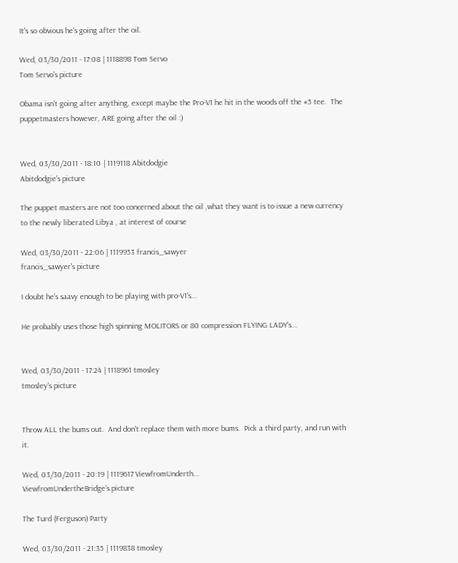It's so obvious he's going after the oil.

Wed, 03/30/2011 - 17:08 | 1118898 Tom Servo
Tom Servo's picture

Obama isn't going after anything, except maybe the Pro-V1 he hit in the woods off the #5 tee.  The puppetmasters however, ARE going after the oil :)


Wed, 03/30/2011 - 18:10 | 1119118 Abitdodgie
Abitdodgie's picture

The puppet masters are not too concerned about the oil ,what they want is to issue a new currency to the newly liberated Libya , at interest of course

Wed, 03/30/2011 - 22:06 | 1119953 francis_sawyer
francis_sawyer's picture

I doubt he's saavy enough to be playing with pro-V1's...

He probably uses those high spinning MOLITORS or 80 compression FLYING LADY's...


Wed, 03/30/2011 - 17:24 | 1118961 tmosley
tmosley's picture


Throw ALL the bums out.  And don't replace them with more bums.  Pick a third party, and run with it.

Wed, 03/30/2011 - 20:19 | 1119617 ViewfromUnderth...
ViewfromUndertheBridge's picture

The Turd (Ferguson) Party

Wed, 03/30/2011 - 21:35 | 1119838 tmosley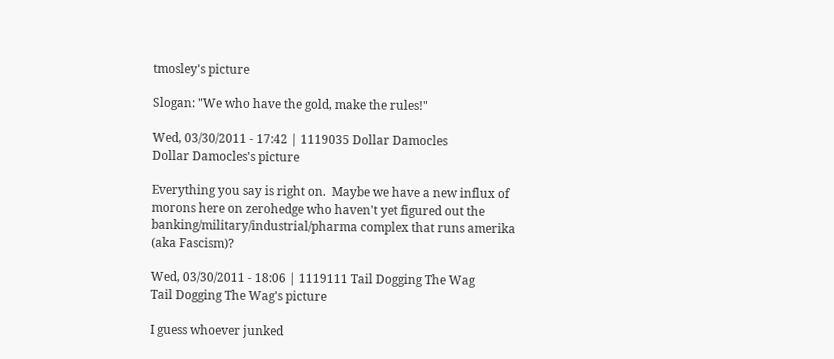tmosley's picture

Slogan: "We who have the gold, make the rules!"

Wed, 03/30/2011 - 17:42 | 1119035 Dollar Damocles
Dollar Damocles's picture

Everything you say is right on.  Maybe we have a new influx of morons here on zerohedge who haven't yet figured out the banking/military/industrial/pharma complex that runs amerika (aka Fascism)?

Wed, 03/30/2011 - 18:06 | 1119111 Tail Dogging The Wag
Tail Dogging The Wag's picture

I guess whoever junked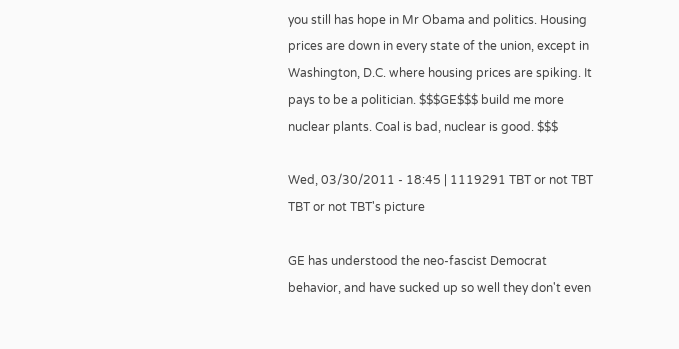you still has hope in Mr Obama and politics. Housing prices are down in every state of the union, except in Washington, D.C. where housing prices are spiking. It pays to be a politician. $$$GE$$$ build me more nuclear plants. Coal is bad, nuclear is good. $$$

Wed, 03/30/2011 - 18:45 | 1119291 TBT or not TBT
TBT or not TBT's picture

GE has understood the neo-fascist Democrat behavior, and have sucked up so well they don't even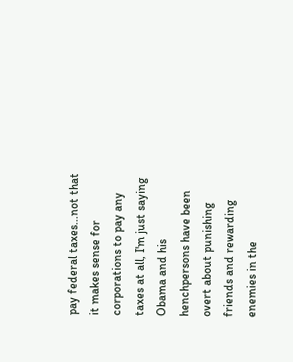pay federal taxes...not that it makes sense for corporations to pay any taxes at all, I'm just saying Obama and his henchpersons have been overt about punishing friends and rewarding enemies in the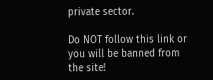private sector.

Do NOT follow this link or you will be banned from the site!